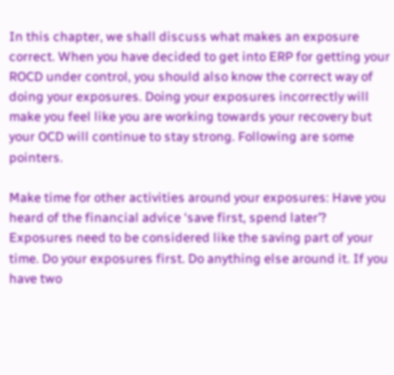In this chapter, we shall discuss what makes an exposure correct. When you have decided to get into ERP for getting your ROCD under control, you should also know the correct way of doing your exposures. Doing your exposures incorrectly will make you feel like you are working towards your recovery but your OCD will continue to stay strong. Following are some pointers.

Make time for other activities around your exposures: Have you heard of the financial advice ‘save first, spend later’? Exposures need to be considered like the saving part of your time. Do your exposures first. Do anything else around it. If you have two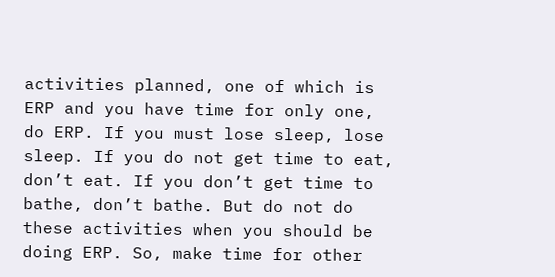activities planned, one of which is ERP and you have time for only one, do ERP. If you must lose sleep, lose sleep. If you do not get time to eat, don’t eat. If you don’t get time to bathe, don’t bathe. But do not do these activities when you should be doing ERP. So, make time for other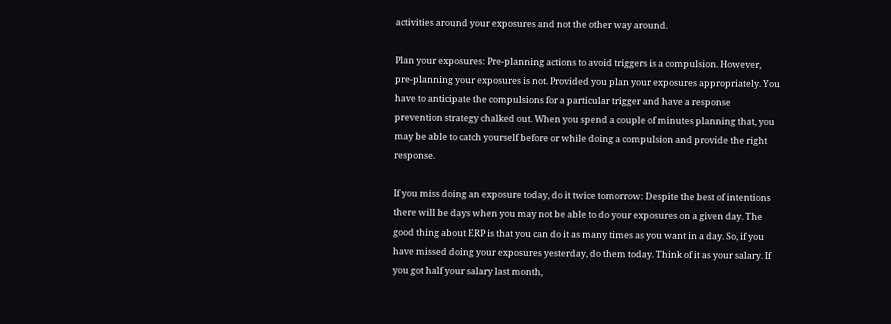activities around your exposures and not the other way around.

Plan your exposures: Pre-planning actions to avoid triggers is a compulsion. However, pre-planning your exposures is not. Provided you plan your exposures appropriately. You have to anticipate the compulsions for a particular trigger and have a response prevention strategy chalked out. When you spend a couple of minutes planning that, you may be able to catch yourself before or while doing a compulsion and provide the right response.

If you miss doing an exposure today, do it twice tomorrow: Despite the best of intentions there will be days when you may not be able to do your exposures on a given day. The good thing about ERP is that you can do it as many times as you want in a day. So, if you have missed doing your exposures yesterday, do them today. Think of it as your salary. If you got half your salary last month,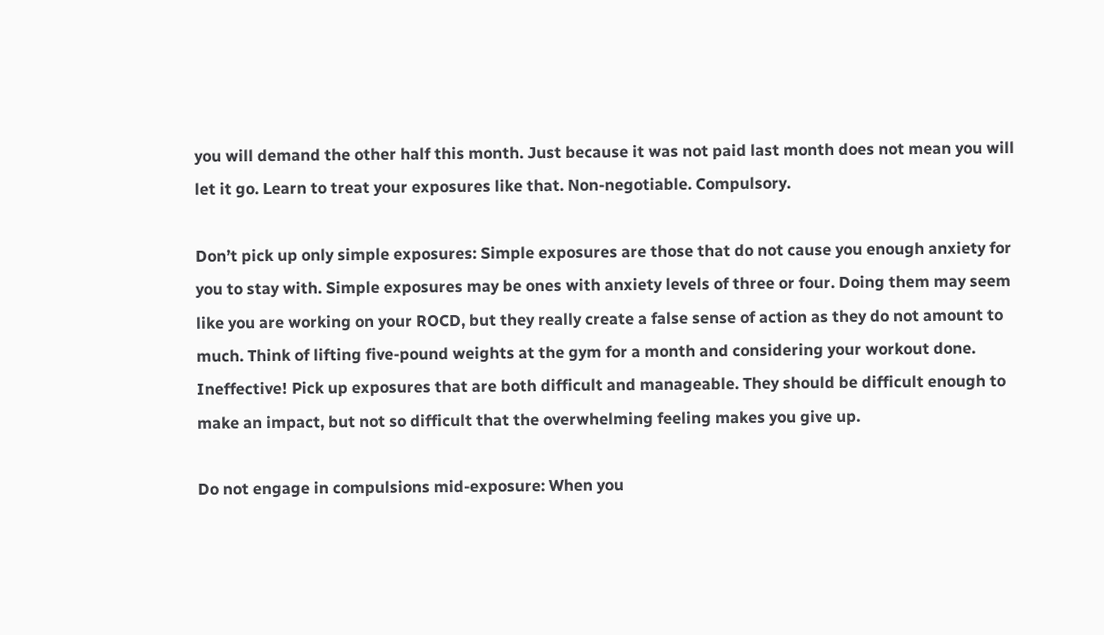you will demand the other half this month. Just because it was not paid last month does not mean you will let it go. Learn to treat your exposures like that. Non-negotiable. Compulsory.

Don’t pick up only simple exposures: Simple exposures are those that do not cause you enough anxiety for you to stay with. Simple exposures may be ones with anxiety levels of three or four. Doing them may seem like you are working on your ROCD, but they really create a false sense of action as they do not amount to much. Think of lifting five-pound weights at the gym for a month and considering your workout done. Ineffective! Pick up exposures that are both difficult and manageable. They should be difficult enough to make an impact, but not so difficult that the overwhelming feeling makes you give up.

Do not engage in compulsions mid-exposure: When you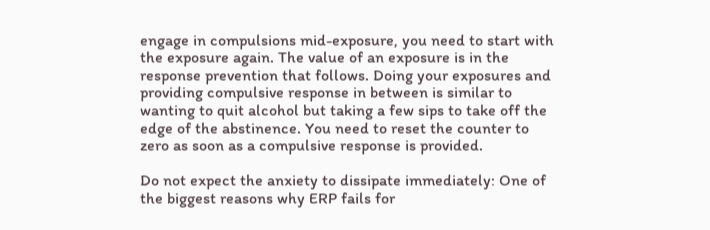engage in compulsions mid-exposure, you need to start with the exposure again. The value of an exposure is in the response prevention that follows. Doing your exposures and providing compulsive response in between is similar to wanting to quit alcohol but taking a few sips to take off the edge of the abstinence. You need to reset the counter to zero as soon as a compulsive response is provided.

Do not expect the anxiety to dissipate immediately: One of the biggest reasons why ERP fails for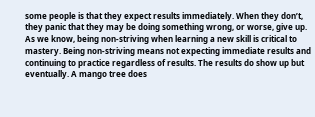some people is that they expect results immediately. When they don’t, they panic that they may be doing something wrong, or worse, give up. As we know, being non-striving when learning a new skill is critical to mastery. Being non-striving means not expecting immediate results and continuing to practice regardless of results. The results do show up but eventually. A mango tree does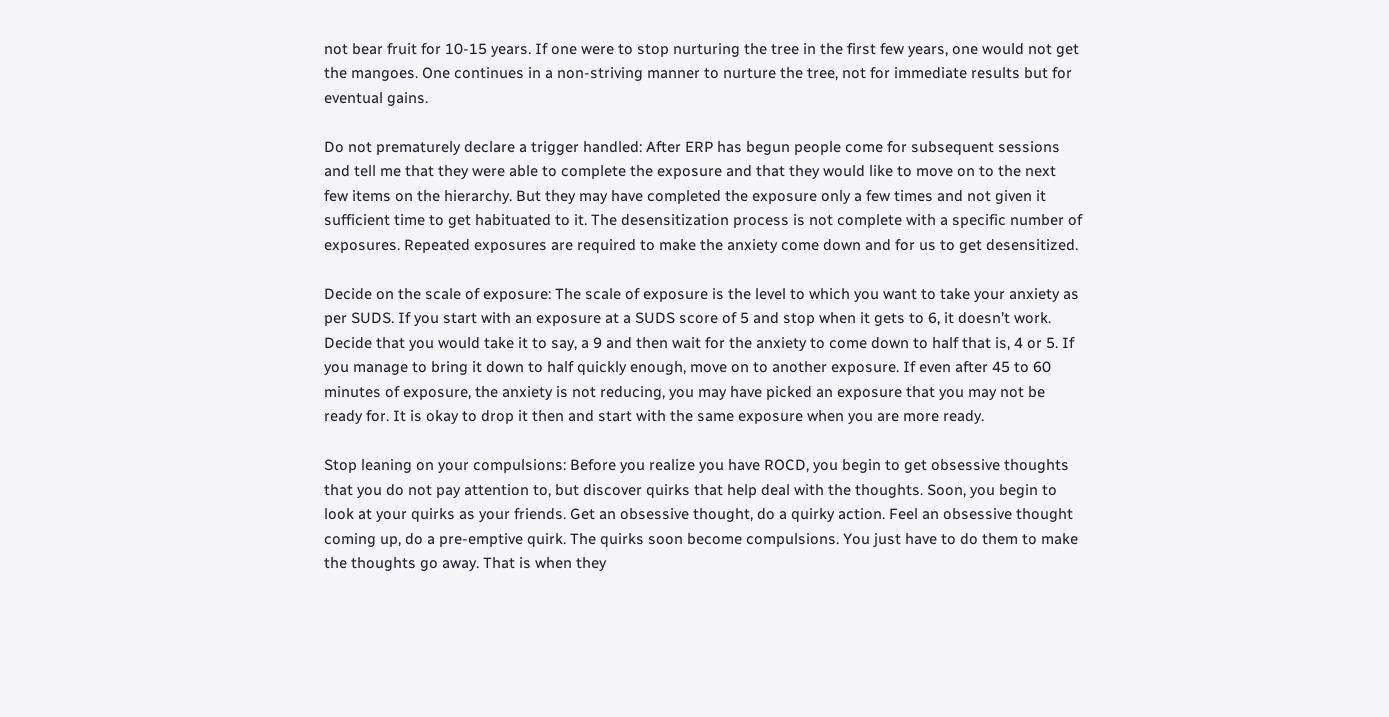not bear fruit for 10-15 years. If one were to stop nurturing the tree in the first few years, one would not get the mangoes. One continues in a non-striving manner to nurture the tree, not for immediate results but for eventual gains.

Do not prematurely declare a trigger handled: After ERP has begun people come for subsequent sessions and tell me that they were able to complete the exposure and that they would like to move on to the next few items on the hierarchy. But they may have completed the exposure only a few times and not given it sufficient time to get habituated to it. The desensitization process is not complete with a specific number of exposures. Repeated exposures are required to make the anxiety come down and for us to get desensitized.

Decide on the scale of exposure: The scale of exposure is the level to which you want to take your anxiety as per SUDS. If you start with an exposure at a SUDS score of 5 and stop when it gets to 6, it doesn’t work. Decide that you would take it to say, a 9 and then wait for the anxiety to come down to half that is, 4 or 5. If you manage to bring it down to half quickly enough, move on to another exposure. If even after 45 to 60 minutes of exposure, the anxiety is not reducing, you may have picked an exposure that you may not be ready for. It is okay to drop it then and start with the same exposure when you are more ready.

Stop leaning on your compulsions: Before you realize you have ROCD, you begin to get obsessive thoughts that you do not pay attention to, but discover quirks that help deal with the thoughts. Soon, you begin to look at your quirks as your friends. Get an obsessive thought, do a quirky action. Feel an obsessive thought coming up, do a pre-emptive quirk. The quirks soon become compulsions. You just have to do them to make the thoughts go away. That is when they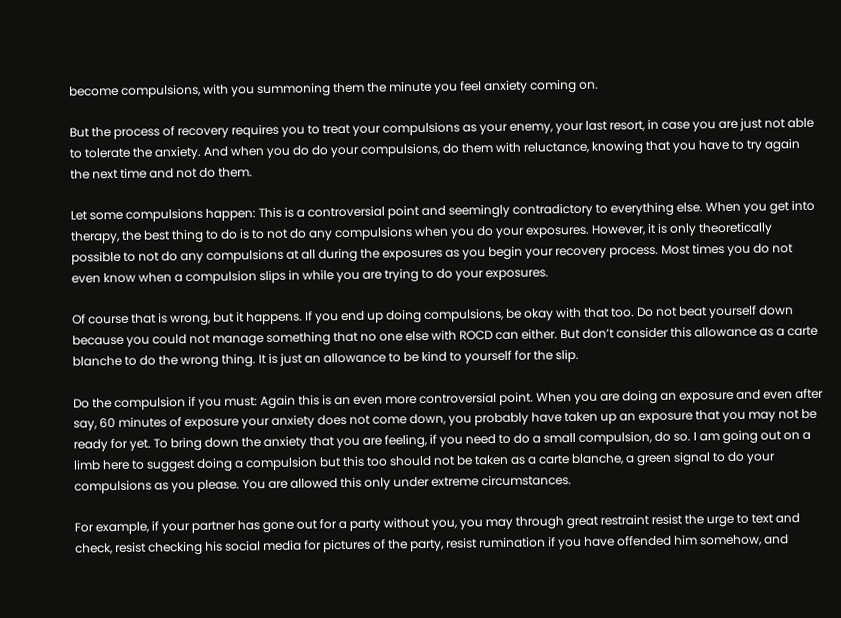become compulsions, with you summoning them the minute you feel anxiety coming on.

But the process of recovery requires you to treat your compulsions as your enemy, your last resort, in case you are just not able to tolerate the anxiety. And when you do do your compulsions, do them with reluctance, knowing that you have to try again the next time and not do them.

Let some compulsions happen: This is a controversial point and seemingly contradictory to everything else. When you get into therapy, the best thing to do is to not do any compulsions when you do your exposures. However, it is only theoretically possible to not do any compulsions at all during the exposures as you begin your recovery process. Most times you do not even know when a compulsion slips in while you are trying to do your exposures.

Of course that is wrong, but it happens. If you end up doing compulsions, be okay with that too. Do not beat yourself down because you could not manage something that no one else with ROCD can either. But don’t consider this allowance as a carte blanche to do the wrong thing. It is just an allowance to be kind to yourself for the slip.

Do the compulsion if you must: Again this is an even more controversial point. When you are doing an exposure and even after say, 60 minutes of exposure your anxiety does not come down, you probably have taken up an exposure that you may not be ready for yet. To bring down the anxiety that you are feeling, if you need to do a small compulsion, do so. I am going out on a limb here to suggest doing a compulsion but this too should not be taken as a carte blanche, a green signal to do your compulsions as you please. You are allowed this only under extreme circumstances.

For example, if your partner has gone out for a party without you, you may through great restraint resist the urge to text and check, resist checking his social media for pictures of the party, resist rumination if you have offended him somehow, and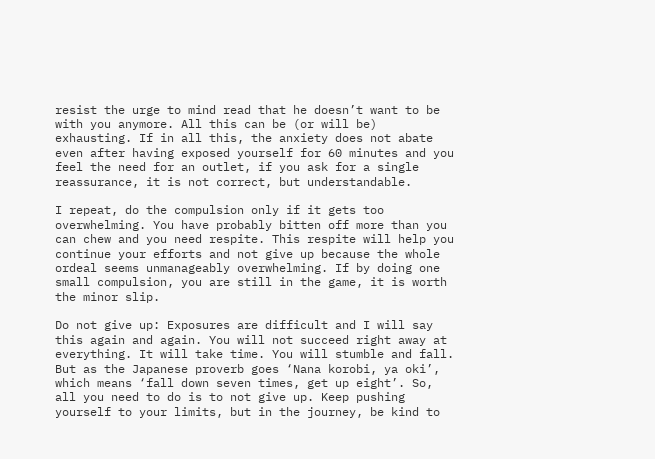resist the urge to mind read that he doesn’t want to be with you anymore. All this can be (or will be) exhausting. If in all this, the anxiety does not abate even after having exposed yourself for 60 minutes and you feel the need for an outlet, if you ask for a single reassurance, it is not correct, but understandable.

I repeat, do the compulsion only if it gets too overwhelming. You have probably bitten off more than you can chew and you need respite. This respite will help you continue your efforts and not give up because the whole ordeal seems unmanageably overwhelming. If by doing one small compulsion, you are still in the game, it is worth the minor slip.

Do not give up: Exposures are difficult and I will say this again and again. You will not succeed right away at everything. It will take time. You will stumble and fall. But as the Japanese proverb goes ‘Nana korobi, ya oki’, which means ‘fall down seven times, get up eight’. So, all you need to do is to not give up. Keep pushing yourself to your limits, but in the journey, be kind to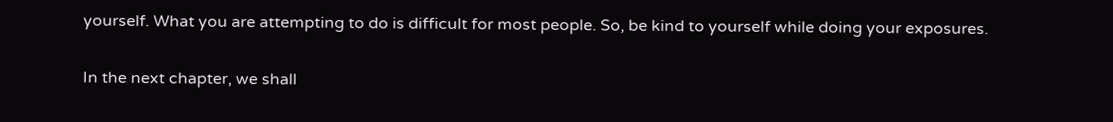yourself. What you are attempting to do is difficult for most people. So, be kind to yourself while doing your exposures.

In the next chapter, we shall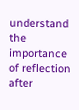understand the importance of reflection after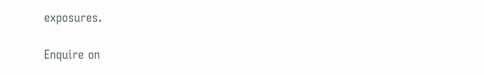exposures.

Enquire on